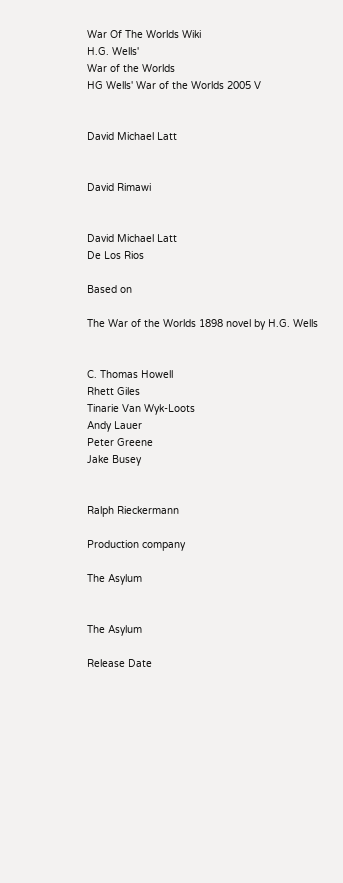War Of The Worlds Wiki
H.G. Wells'
War of the Worlds
HG Wells' War of the Worlds 2005 V


David Michael Latt


David Rimawi


David Michael Latt
De Los Rios

Based on

The War of the Worlds 1898 novel by H.G. Wells


C. Thomas Howell
Rhett Giles
Tinarie Van Wyk-Loots
Andy Lauer
Peter Greene
Jake Busey


Ralph Rieckermann

Production company

The Asylum


The Asylum

Release Date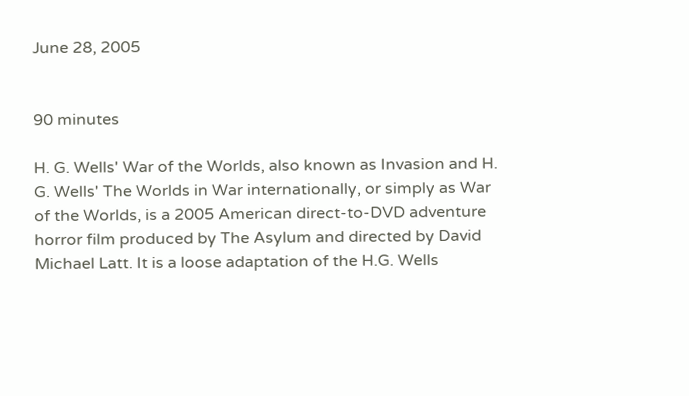June 28, 2005


90 minutes

H. G. Wells' War of the Worlds, also known as Invasion and H. G. Wells' The Worlds in War internationally, or simply as War of the Worlds, is a 2005 American direct-to-DVD adventure horror film produced by The Asylum and directed by David Michael Latt. It is a loose adaptation of the H.G. Wells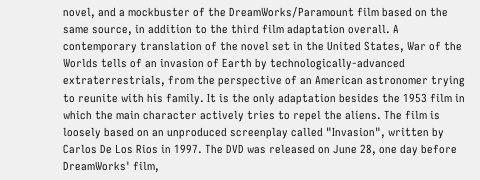novel, and a mockbuster of the DreamWorks/Paramount film based on the same source, in addition to the third film adaptation overall. A contemporary translation of the novel set in the United States, War of the Worlds tells of an invasion of Earth by technologically-advanced extraterrestrials, from the perspective of an American astronomer trying to reunite with his family. It is the only adaptation besides the 1953 film in which the main character actively tries to repel the aliens. The film is loosely based on an unproduced screenplay called "Invasion", written by Carlos De Los Rios in 1997. The DVD was released on June 28, one day before DreamWorks' film,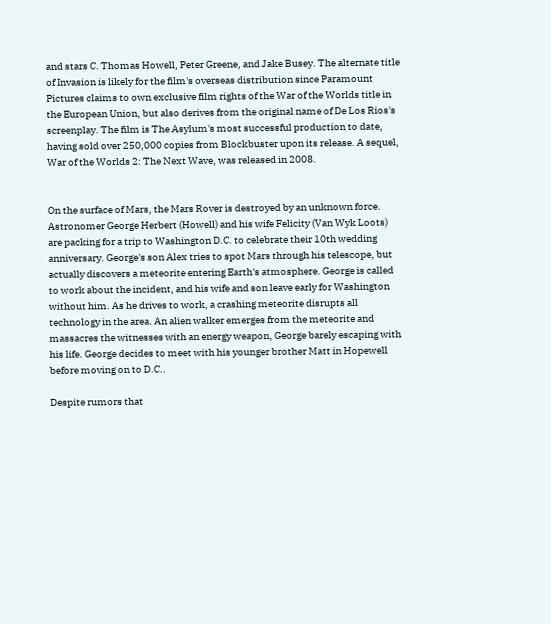and stars C. Thomas Howell, Peter Greene, and Jake Busey. The alternate title of Invasion is likely for the film's overseas distribution since Paramount Pictures claims to own exclusive film rights of the War of the Worlds title in the European Union, but also derives from the original name of De Los Rios's screenplay. The film is The Asylum's most successful production to date, having sold over 250,000 copies from Blockbuster upon its release. A sequel, War of the Worlds 2: The Next Wave, was released in 2008.


On the surface of Mars, the Mars Rover is destroyed by an unknown force. Astronomer George Herbert (Howell) and his wife Felicity (Van Wyk Loots) are packing for a trip to Washington D.C. to celebrate their 10th wedding anniversary. George's son Alex tries to spot Mars through his telescope, but actually discovers a meteorite entering Earth's atmosphere. George is called to work about the incident, and his wife and son leave early for Washington without him. As he drives to work, a crashing meteorite disrupts all technology in the area. An alien walker emerges from the meteorite and massacres the witnesses with an energy weapon, George barely escaping with his life. George decides to meet with his younger brother Matt in Hopewell before moving on to D.C..

Despite rumors that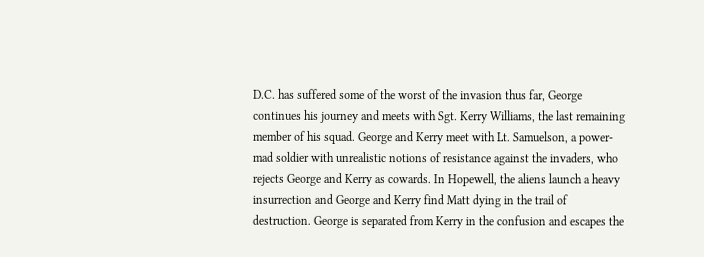D.C. has suffered some of the worst of the invasion thus far, George continues his journey and meets with Sgt. Kerry Williams, the last remaining member of his squad. George and Kerry meet with Lt. Samuelson, a power-mad soldier with unrealistic notions of resistance against the invaders, who rejects George and Kerry as cowards. In Hopewell, the aliens launch a heavy insurrection and George and Kerry find Matt dying in the trail of destruction. George is separated from Kerry in the confusion and escapes the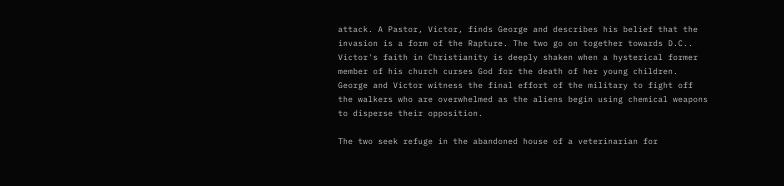attack. A Pastor, Victor, finds George and describes his belief that the invasion is a form of the Rapture. The two go on together towards D.C.. Victor's faith in Christianity is deeply shaken when a hysterical former member of his church curses God for the death of her young children. George and Victor witness the final effort of the military to fight off the walkers who are overwhelmed as the aliens begin using chemical weapons to disperse their opposition.

The two seek refuge in the abandoned house of a veterinarian for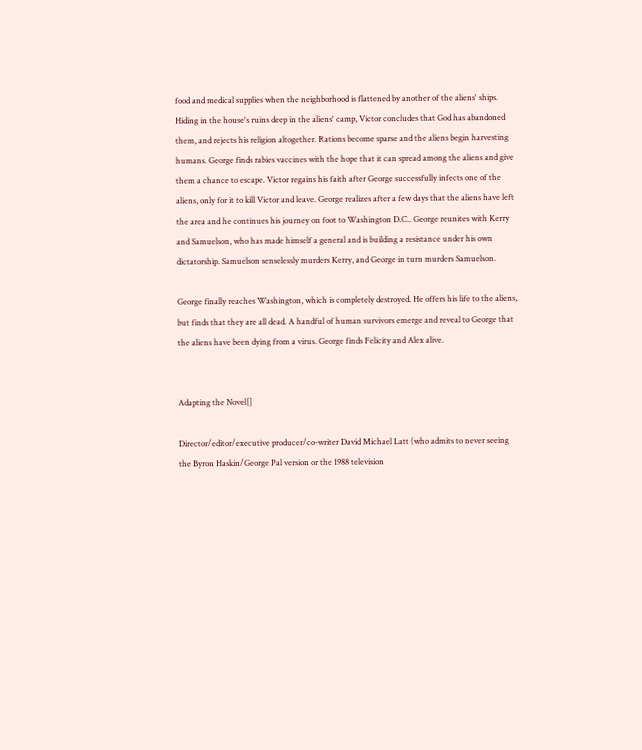food and medical supplies when the neighborhood is flattened by another of the aliens' ships. Hiding in the house's ruins deep in the aliens' camp, Victor concludes that God has abandoned them, and rejects his religion altogether. Rations become sparse and the aliens begin harvesting humans. George finds rabies vaccines with the hope that it can spread among the aliens and give them a chance to escape. Victor regains his faith after George successfully infects one of the aliens, only for it to kill Victor and leave. George realizes after a few days that the aliens have left the area and he continues his journey on foot to Washington D.C.. George reunites with Kerry and Samuelson, who has made himself a general and is building a resistance under his own dictatorship. Samuelson senselessly murders Kerry, and George in turn murders Samuelson.

George finally reaches Washington, which is completely destroyed. He offers his life to the aliens, but finds that they are all dead. A handful of human survivors emerge and reveal to George that the aliens have been dying from a virus. George finds Felicity and Alex alive.


Adapting the Novel[]

Director/editor/executive producer/co-writer David Michael Latt (who admits to never seeing the Byron Haskin/George Pal version or the 1988 television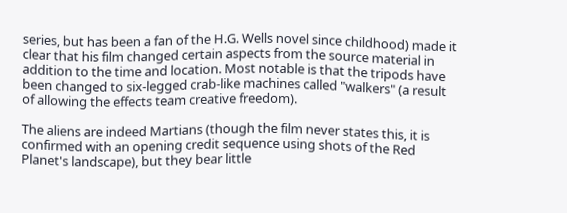series, but has been a fan of the H.G. Wells novel since childhood) made it clear that his film changed certain aspects from the source material in addition to the time and location. Most notable is that the tripods have been changed to six-legged crab-like machines called "walkers" (a result of allowing the effects team creative freedom).

The aliens are indeed Martians (though the film never states this, it is confirmed with an opening credit sequence using shots of the Red Planet's landscape), but they bear little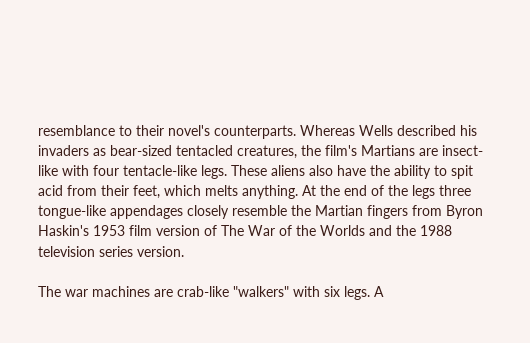resemblance to their novel's counterparts. Whereas Wells described his invaders as bear-sized tentacled creatures, the film's Martians are insect-like with four tentacle-like legs. These aliens also have the ability to spit acid from their feet, which melts anything. At the end of the legs three tongue-like appendages closely resemble the Martian fingers from Byron Haskin's 1953 film version of The War of the Worlds and the 1988 television series version.

The war machines are crab-like "walkers" with six legs. A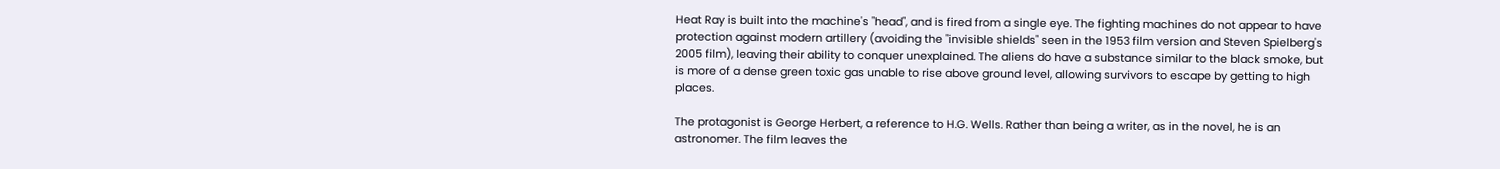Heat Ray is built into the machine's "head", and is fired from a single eye. The fighting machines do not appear to have protection against modern artillery (avoiding the "invisible shields" seen in the 1953 film version and Steven Spielberg's 2005 film), leaving their ability to conquer unexplained. The aliens do have a substance similar to the black smoke, but is more of a dense green toxic gas unable to rise above ground level, allowing survivors to escape by getting to high places.

The protagonist is George Herbert, a reference to H.G. Wells. Rather than being a writer, as in the novel, he is an astronomer. The film leaves the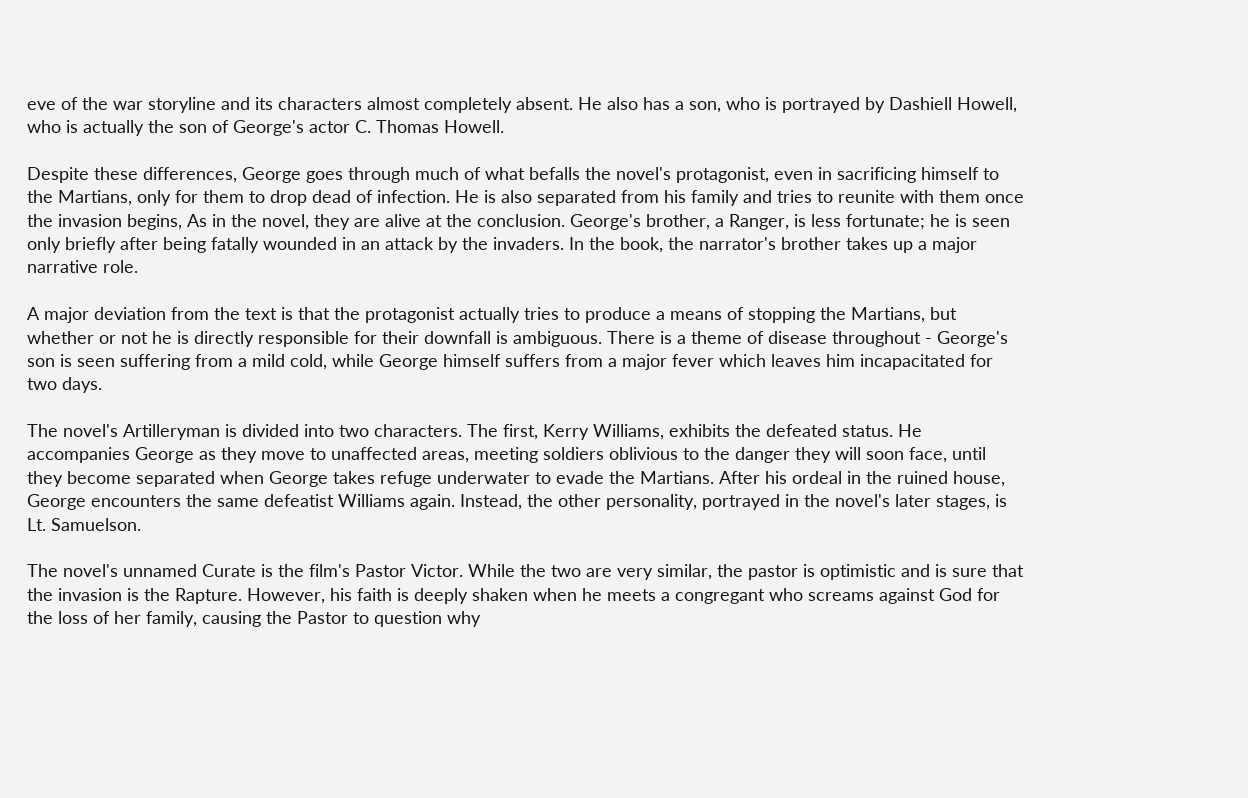eve of the war storyline and its characters almost completely absent. He also has a son, who is portrayed by Dashiell Howell, who is actually the son of George's actor C. Thomas Howell.

Despite these differences, George goes through much of what befalls the novel's protagonist, even in sacrificing himself to the Martians, only for them to drop dead of infection. He is also separated from his family and tries to reunite with them once the invasion begins, As in the novel, they are alive at the conclusion. George's brother, a Ranger, is less fortunate; he is seen only briefly after being fatally wounded in an attack by the invaders. In the book, the narrator's brother takes up a major narrative role.

A major deviation from the text is that the protagonist actually tries to produce a means of stopping the Martians, but whether or not he is directly responsible for their downfall is ambiguous. There is a theme of disease throughout - George's son is seen suffering from a mild cold, while George himself suffers from a major fever which leaves him incapacitated for two days.

The novel's Artilleryman is divided into two characters. The first, Kerry Williams, exhibits the defeated status. He accompanies George as they move to unaffected areas, meeting soldiers oblivious to the danger they will soon face, until they become separated when George takes refuge underwater to evade the Martians. After his ordeal in the ruined house, George encounters the same defeatist Williams again. Instead, the other personality, portrayed in the novel's later stages, is Lt. Samuelson.

The novel's unnamed Curate is the film's Pastor Victor. While the two are very similar, the pastor is optimistic and is sure that the invasion is the Rapture. However, his faith is deeply shaken when he meets a congregant who screams against God for the loss of her family, causing the Pastor to question why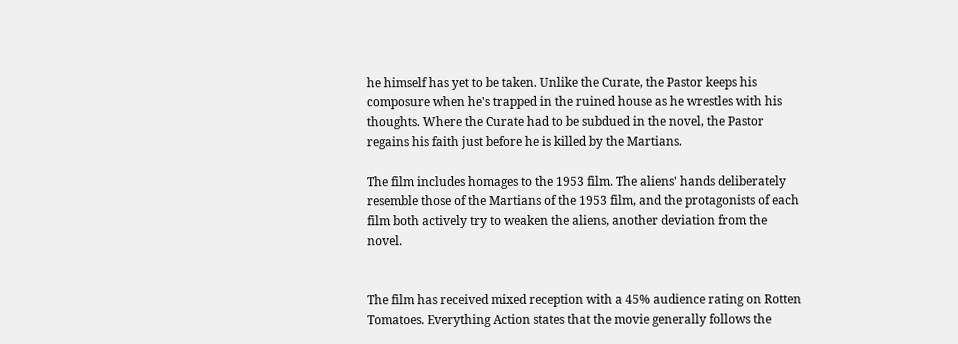he himself has yet to be taken. Unlike the Curate, the Pastor keeps his composure when he's trapped in the ruined house as he wrestles with his thoughts. Where the Curate had to be subdued in the novel, the Pastor regains his faith just before he is killed by the Martians.

The film includes homages to the 1953 film. The aliens' hands deliberately resemble those of the Martians of the 1953 film, and the protagonists of each film both actively try to weaken the aliens, another deviation from the novel.


The film has received mixed reception with a 45% audience rating on Rotten Tomatoes. Everything Action states that the movie generally follows the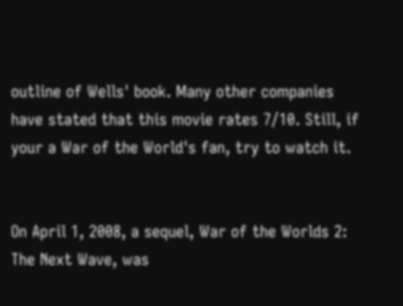outline of Wells' book. Many other companies have stated that this movie rates 7/10. Still, if your a War of the World's fan, try to watch it.


On April 1, 2008, a sequel, War of the Worlds 2: The Next Wave, was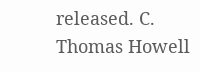released. C. Thomas Howell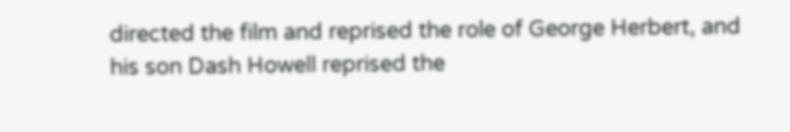directed the film and reprised the role of George Herbert, and his son Dash Howell reprised the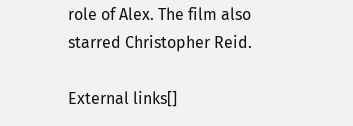role of Alex. The film also starred Christopher Reid.

External links[]